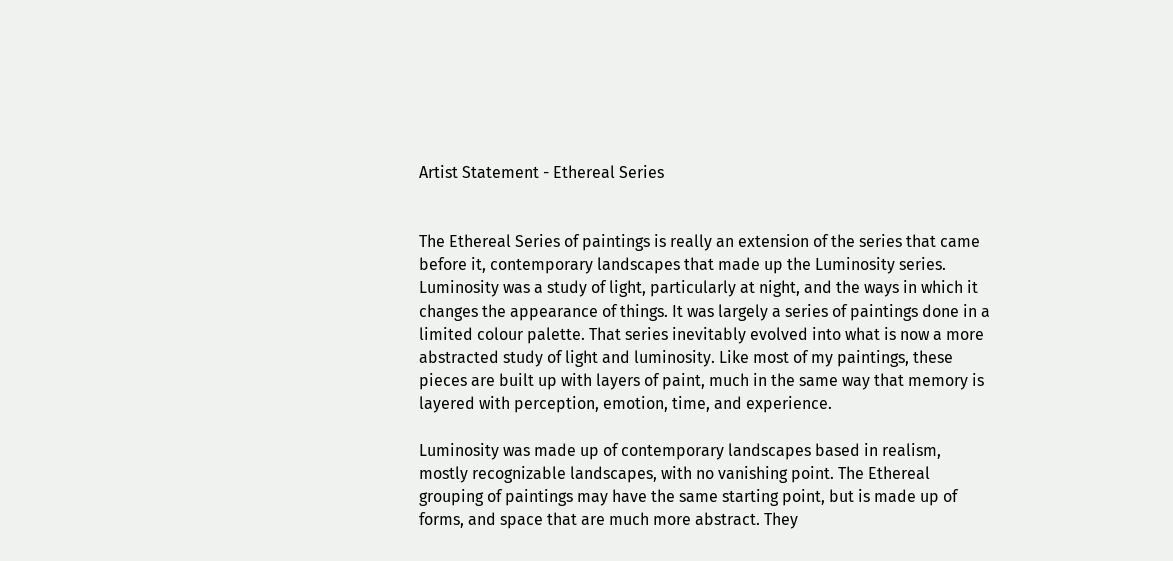Artist Statement - Ethereal Series


The Ethereal Series of paintings is really an extension of the series that came before it, contemporary landscapes that made up the Luminosity series. Luminosity was a study of light, particularly at night, and the ways in which it changes the appearance of things. It was largely a series of paintings done in a limited colour palette. That series inevitably evolved into what is now a more abstracted study of light and luminosity. Like most of my paintings, these pieces are built up with layers of paint, much in the same way that memory is layered with perception, emotion, time, and experience.

Luminosity was made up of contemporary landscapes based in realism, mostly recognizable landscapes, with no vanishing point. The Ethereal grouping of paintings may have the same starting point, but is made up of forms, and space that are much more abstract. They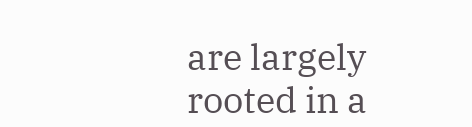are largely rooted in a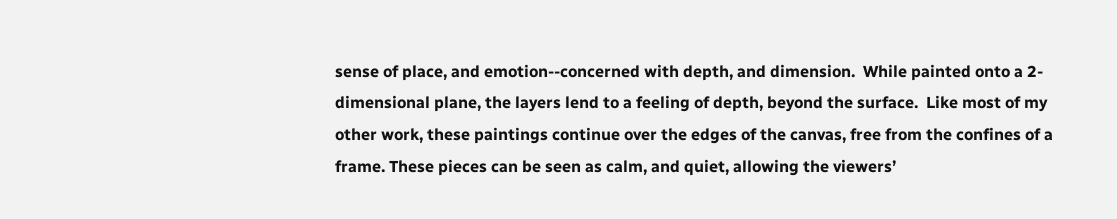sense of place, and emotion--concerned with depth, and dimension.  While painted onto a 2-dimensional plane, the layers lend to a feeling of depth, beyond the surface.  Like most of my other work, these paintings continue over the edges of the canvas, free from the confines of a frame. These pieces can be seen as calm, and quiet, allowing the viewers’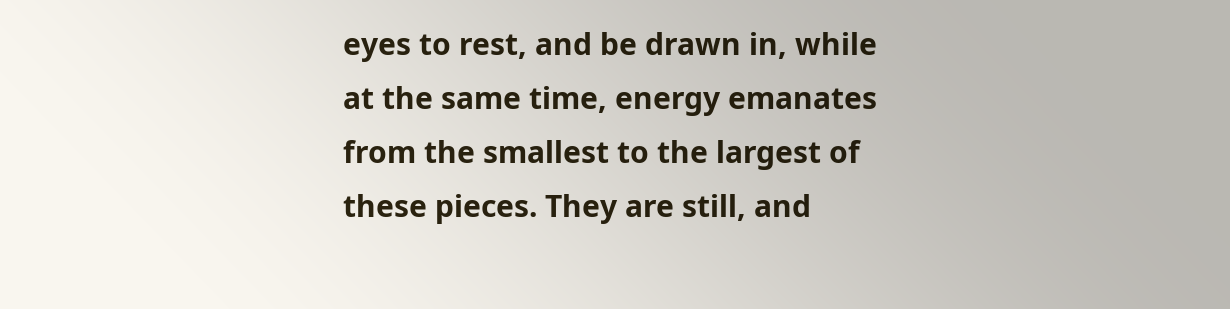eyes to rest, and be drawn in, while at the same time, energy emanates from the smallest to the largest of these pieces. They are still, and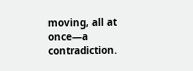moving, all at once—a contradiction.